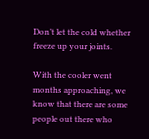Don’t let the cold whether freeze up your joints.

With the cooler went months approaching, we know that there are some people out there who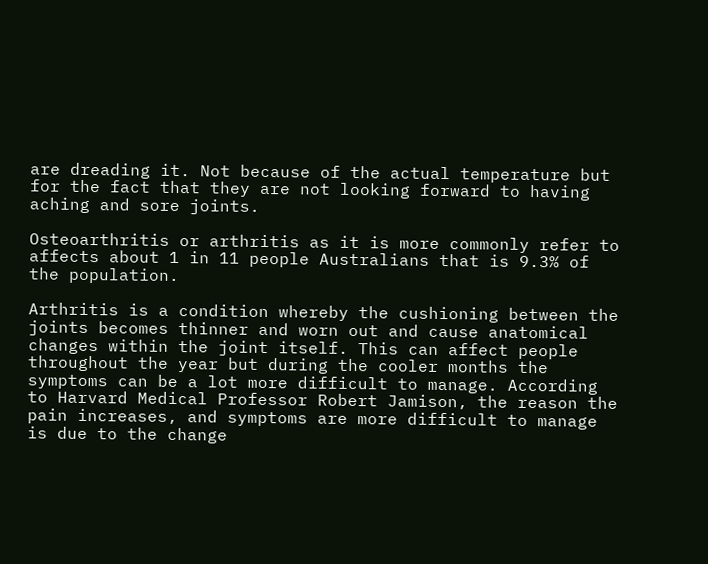are dreading it. Not because of the actual temperature but for the fact that they are not looking forward to having aching and sore joints.

Osteoarthritis or arthritis as it is more commonly refer to affects about 1 in 11 people Australians that is 9.3% of the population.

Arthritis is a condition whereby the cushioning between the joints becomes thinner and worn out and cause anatomical changes within the joint itself. This can affect people throughout the year but during the cooler months the symptoms can be a lot more difficult to manage. According to Harvard Medical Professor Robert Jamison, the reason the pain increases, and symptoms are more difficult to manage is due to the change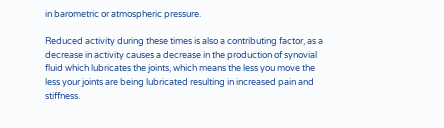in barometric or atmospheric pressure.

Reduced activity during these times is also a contributing factor, as a decrease in activity causes a decrease in the production of synovial fluid which lubricates the joints, which means the less you move the less your joints are being lubricated resulting in increased pain and stiffness.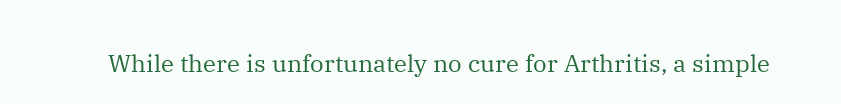While there is unfortunately no cure for Arthritis, a simple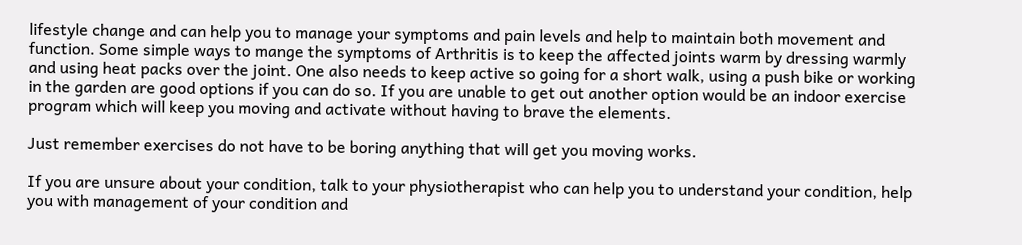lifestyle change and can help you to manage your symptoms and pain levels and help to maintain both movement and function. Some simple ways to mange the symptoms of Arthritis is to keep the affected joints warm by dressing warmly and using heat packs over the joint. One also needs to keep active so going for a short walk, using a push bike or working in the garden are good options if you can do so. If you are unable to get out another option would be an indoor exercise program which will keep you moving and activate without having to brave the elements.

Just remember exercises do not have to be boring anything that will get you moving works.

If you are unsure about your condition, talk to your physiotherapist who can help you to understand your condition, help you with management of your condition and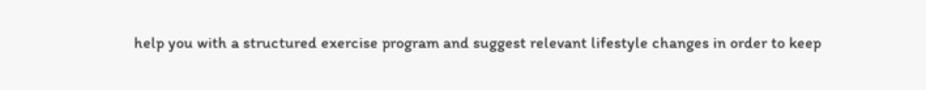help you with a structured exercise program and suggest relevant lifestyle changes in order to keep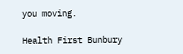you moving.

Health First Bunbury